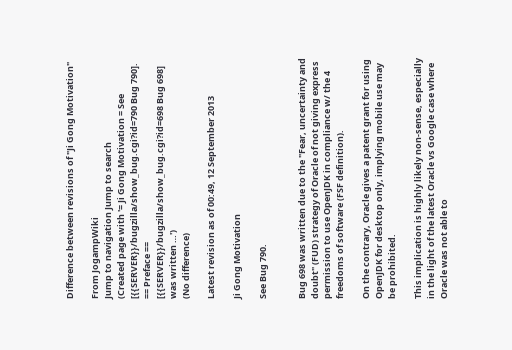Difference between revisions of "Ji Gong Motivation"

From JogampWiki
Jump to navigation Jump to search
(Created page with '= Ji Gong Motivation = See [{{SERVER}}/bugzilla/show_bug.cgi?id=790 Bug 790]. == Preface == [{{SERVER}}/bugzilla/show_bug.cgi?id=698 Bug 698] was written …')
(No difference)

Latest revision as of 00:49, 12 September 2013

Ji Gong Motivation

See Bug 790.


Bug 698 was written due to the "Fear, uncertainty and doubt" (FUD) strategy of Oracle of not giving express permission to use OpenJDK in compliance w/ the 4 freedoms of software (FSF definition).

On the contrary, Oracle gives a patent grant for using OpenJDK for desktop only, implying mobile use may be prohibited.

This implication is highly likely non-sense, especially in the light of the latest Oracle vs Google case where Oracle was not able to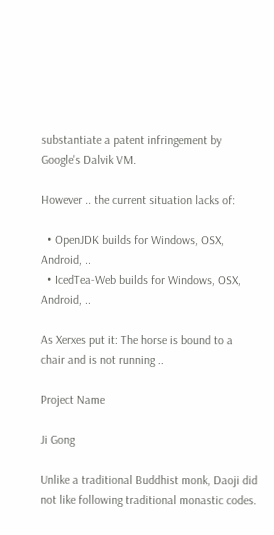substantiate a patent infringement by Google's Dalvik VM.

However .. the current situation lacks of:

  • OpenJDK builds for Windows, OSX, Android, ..
  • IcedTea-Web builds for Windows, OSX, Android, ..

As Xerxes put it: The horse is bound to a chair and is not running ..

Project Name

Ji Gong

Unlike a traditional Buddhist monk, Daoji did not like following traditional monastic codes.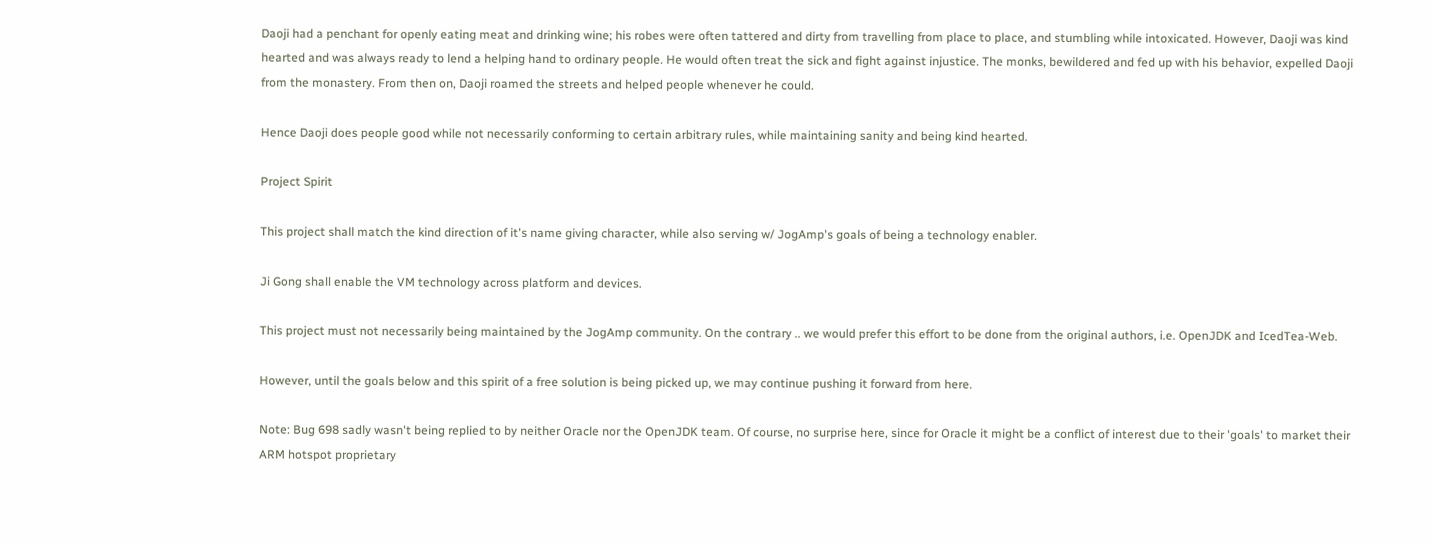Daoji had a penchant for openly eating meat and drinking wine; his robes were often tattered and dirty from travelling from place to place, and stumbling while intoxicated. However, Daoji was kind hearted and was always ready to lend a helping hand to ordinary people. He would often treat the sick and fight against injustice. The monks, bewildered and fed up with his behavior, expelled Daoji from the monastery. From then on, Daoji roamed the streets and helped people whenever he could.

Hence Daoji does people good while not necessarily conforming to certain arbitrary rules, while maintaining sanity and being kind hearted.

Project Spirit

This project shall match the kind direction of it's name giving character, while also serving w/ JogAmp's goals of being a technology enabler.

Ji Gong shall enable the VM technology across platform and devices.

This project must not necessarily being maintained by the JogAmp community. On the contrary .. we would prefer this effort to be done from the original authors, i.e. OpenJDK and IcedTea-Web.

However, until the goals below and this spirit of a free solution is being picked up, we may continue pushing it forward from here.

Note: Bug 698 sadly wasn't being replied to by neither Oracle nor the OpenJDK team. Of course, no surprise here, since for Oracle it might be a conflict of interest due to their 'goals' to market their ARM hotspot proprietary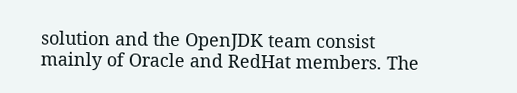solution and the OpenJDK team consist mainly of Oracle and RedHat members. The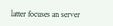latter focuses an server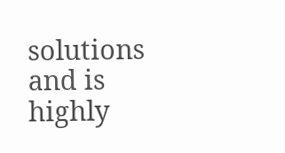solutions and is highly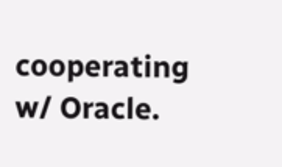cooperating w/ Oracle.